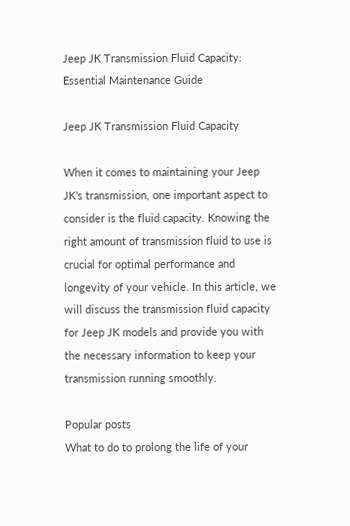Jeep JK Transmission Fluid Capacity: Essential Maintenance Guide

Jeep JK Transmission Fluid Capacity

When it comes to maintaining your Jeep JK’s transmission, one important aspect to consider is the fluid capacity. Knowing the right amount of transmission fluid to use is crucial for optimal performance and longevity of your vehicle. In this article, we will discuss the transmission fluid capacity for Jeep JK models and provide you with the necessary information to keep your transmission running smoothly.

Popular posts
What to do to prolong the life of your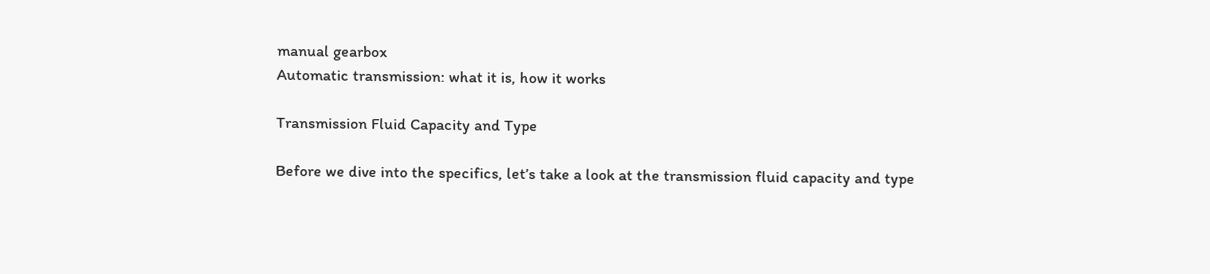manual gearbox
Automatic transmission: what it is, how it works

Transmission Fluid Capacity and Type

Before we dive into the specifics, let’s take a look at the transmission fluid capacity and type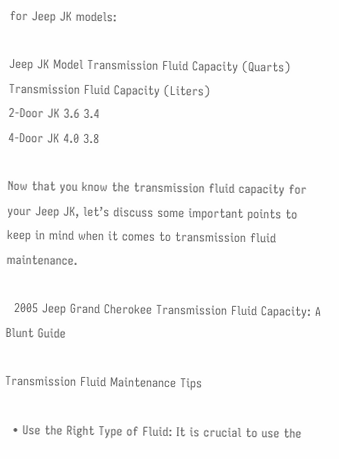for Jeep JK models:

Jeep JK Model Transmission Fluid Capacity (Quarts) Transmission Fluid Capacity (Liters)
2-Door JK 3.6 3.4
4-Door JK 4.0 3.8

Now that you know the transmission fluid capacity for your Jeep JK, let’s discuss some important points to keep in mind when it comes to transmission fluid maintenance.

  2005 Jeep Grand Cherokee Transmission Fluid Capacity: A Blunt Guide

Transmission Fluid Maintenance Tips

  • Use the Right Type of Fluid: It is crucial to use the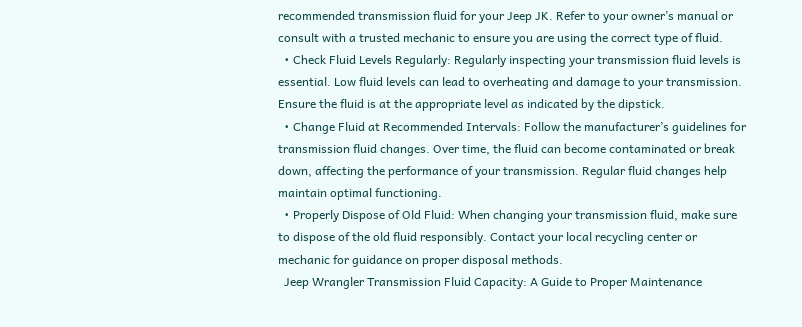recommended transmission fluid for your Jeep JK. Refer to your owner’s manual or consult with a trusted mechanic to ensure you are using the correct type of fluid.
  • Check Fluid Levels Regularly: Regularly inspecting your transmission fluid levels is essential. Low fluid levels can lead to overheating and damage to your transmission. Ensure the fluid is at the appropriate level as indicated by the dipstick.
  • Change Fluid at Recommended Intervals: Follow the manufacturer’s guidelines for transmission fluid changes. Over time, the fluid can become contaminated or break down, affecting the performance of your transmission. Regular fluid changes help maintain optimal functioning.
  • Properly Dispose of Old Fluid: When changing your transmission fluid, make sure to dispose of the old fluid responsibly. Contact your local recycling center or mechanic for guidance on proper disposal methods.
  Jeep Wrangler Transmission Fluid Capacity: A Guide to Proper Maintenance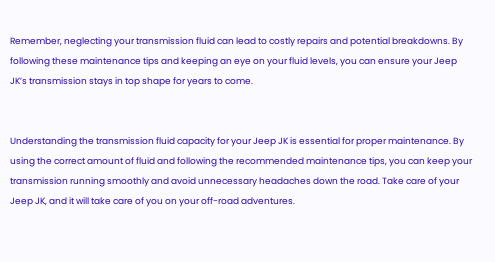Remember, neglecting your transmission fluid can lead to costly repairs and potential breakdowns. By following these maintenance tips and keeping an eye on your fluid levels, you can ensure your Jeep JK’s transmission stays in top shape for years to come.


Understanding the transmission fluid capacity for your Jeep JK is essential for proper maintenance. By using the correct amount of fluid and following the recommended maintenance tips, you can keep your transmission running smoothly and avoid unnecessary headaches down the road. Take care of your Jeep JK, and it will take care of you on your off-road adventures.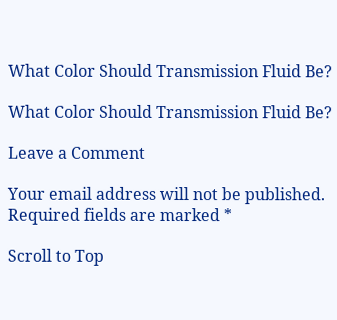What Color Should Transmission Fluid Be?

What Color Should Transmission Fluid Be?

Leave a Comment

Your email address will not be published. Required fields are marked *

Scroll to Top